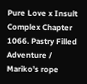Pure Love x Insult Complex Chapter 1066. Pastry Filled Adventure / Mariko’s rope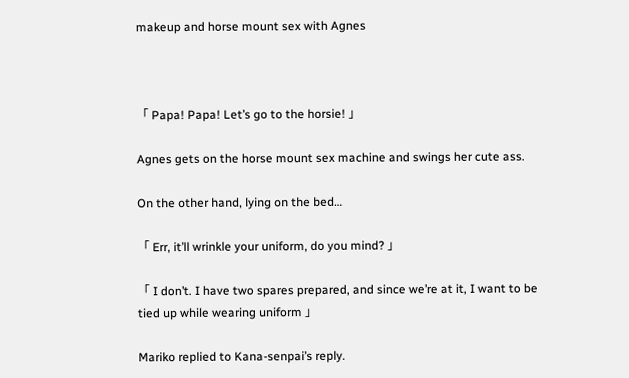makeup and horse mount sex with Agnes



「 Papa! Papa! Let’s go to the horsie! 」

Agnes gets on the horse mount sex machine and swings her cute ass.

On the other hand, lying on the bed…

「 Err, it’ll wrinkle your uniform, do you mind? 」

「 I don’t. I have two spares prepared, and since we’re at it, I want to be tied up while wearing uniform 」

Mariko replied to Kana-senpai’s reply.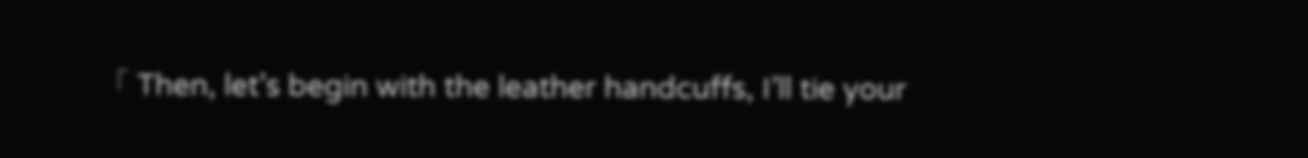「 Then, let’s begin with the leather handcuffs, I’ll tie your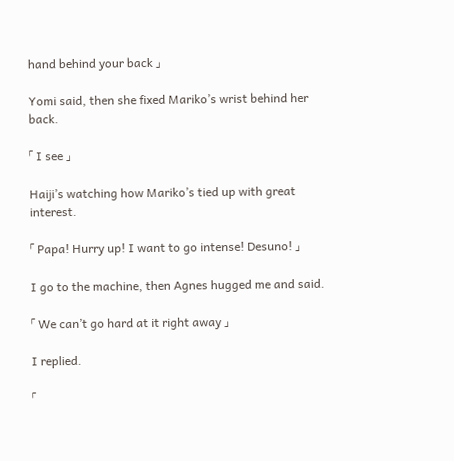hand behind your back 」

Yomi said, then she fixed Mariko’s wrist behind her back.

「 I see 」

Haiji’s watching how Mariko’s tied up with great interest.

「 Papa! Hurry up! I want to go intense! Desuno! 」

I go to the machine, then Agnes hugged me and said.

「 We can’t go hard at it right away 」

I replied.

「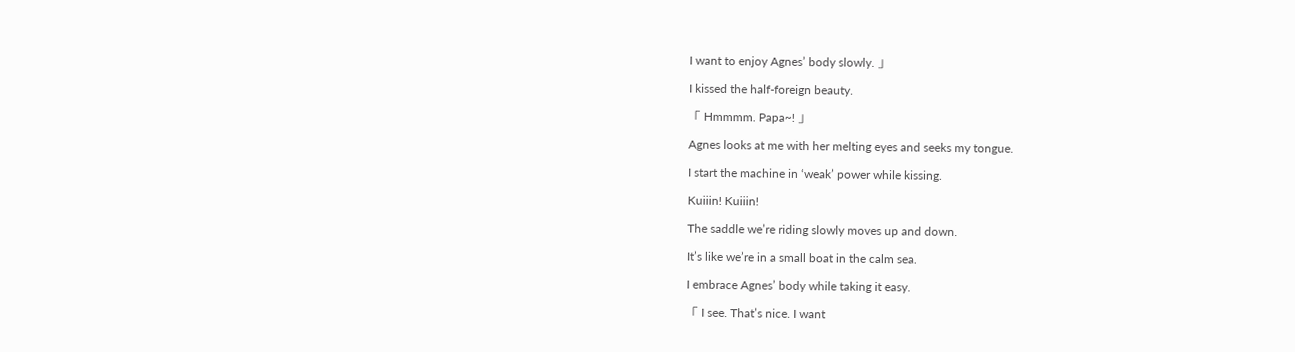I want to enjoy Agnes’ body slowly. 」

I kissed the half-foreign beauty.

「 Hmmmm. Papa~! 」

Agnes looks at me with her melting eyes and seeks my tongue.

I start the machine in ‘weak’ power while kissing.

Kuiiin! Kuiiin!

The saddle we’re riding slowly moves up and down.

It’s like we’re in a small boat in the calm sea.

I embrace Agnes’ body while taking it easy.

「 I see. That’s nice. I want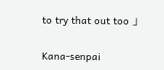to try that out too 」

Kana-senpai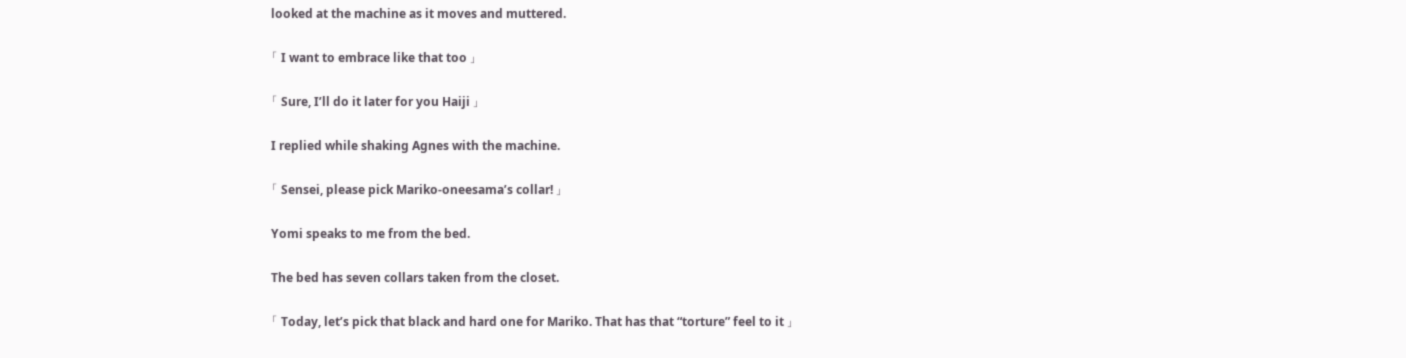looked at the machine as it moves and muttered.

「 I want to embrace like that too 」

「 Sure, I’ll do it later for you Haiji 」

I replied while shaking Agnes with the machine.

「 Sensei, please pick Mariko-oneesama’s collar! 」

Yomi speaks to me from the bed.

The bed has seven collars taken from the closet.

「 Today, let’s pick that black and hard one for Mariko. That has that “torture” feel to it 」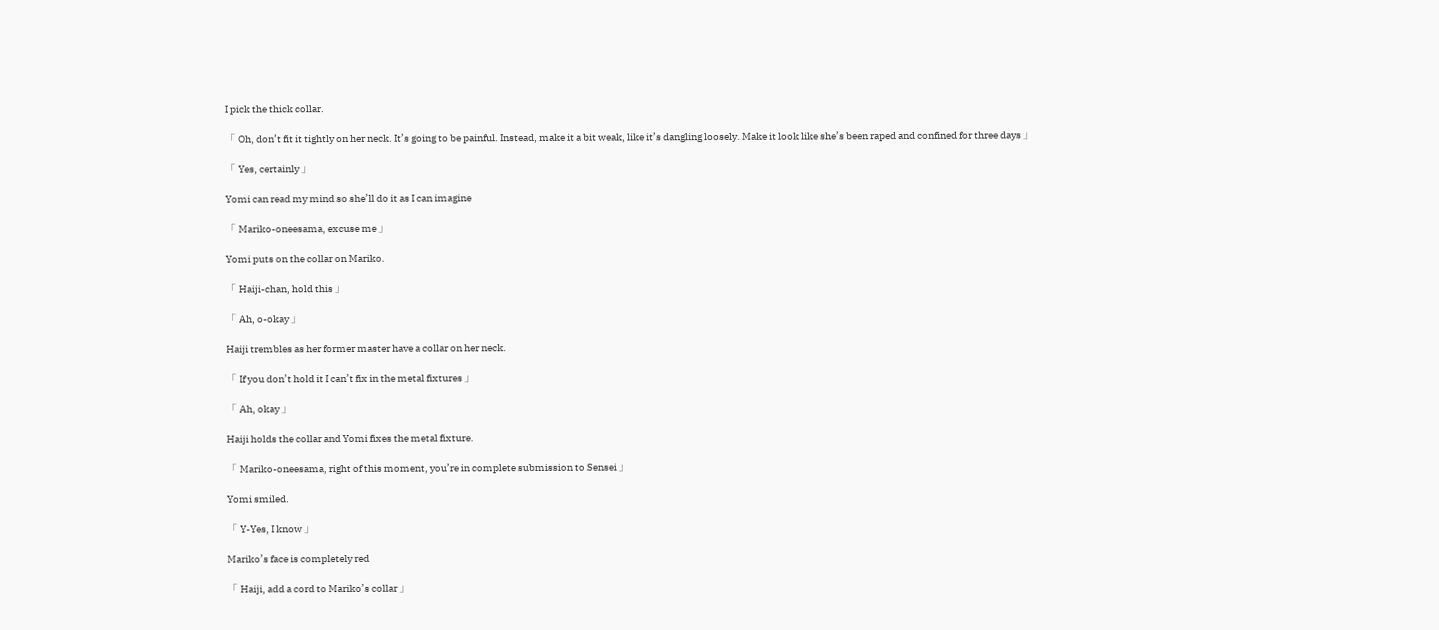I pick the thick collar.

「 Oh, don’t fit it tightly on her neck. It’s going to be painful. Instead, make it a bit weak, like it’s dangling loosely. Make it look like she’s been raped and confined for three days 」

「 Yes, certainly 」

Yomi can read my mind so she’ll do it as I can imagine

「 Mariko-oneesama, excuse me 」

Yomi puts on the collar on Mariko.

「 Haiji-chan, hold this 」

「 Ah, o-okay 」

Haiji trembles as her former master have a collar on her neck.

「 If you don’t hold it I can’t fix in the metal fixtures 」

「 Ah, okay 」

Haiji holds the collar and Yomi fixes the metal fixture.

「 Mariko-oneesama, right of this moment, you’re in complete submission to Sensei 」

Yomi smiled.

「 Y-Yes, I know 」

Mariko’s face is completely red

「 Haiji, add a cord to Mariko’s collar 」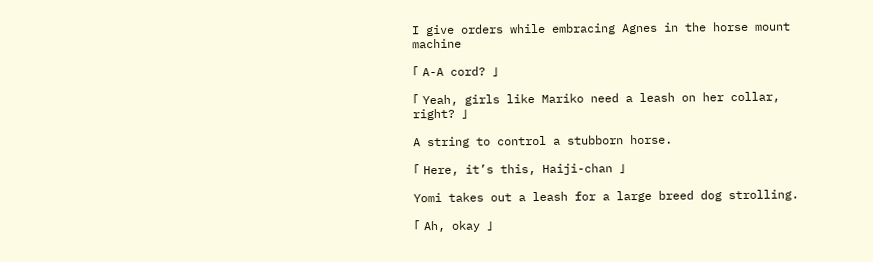I give orders while embracing Agnes in the horse mount machine

「 A-A cord? 」

「 Yeah, girls like Mariko need a leash on her collar, right? 」

A string to control a stubborn horse.

「 Here, it’s this, Haiji-chan 」

Yomi takes out a leash for a large breed dog strolling.

「 Ah, okay 」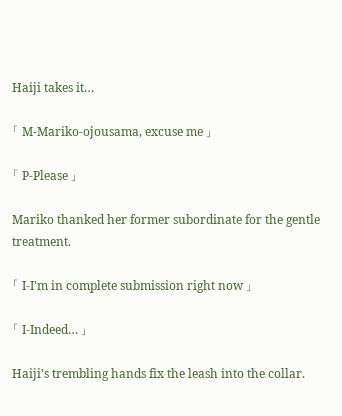Haiji takes it…

「 M-Mariko-ojousama, excuse me 」

「 P-Please 」

Mariko thanked her former subordinate for the gentle treatment.

「 I-I’m in complete submission right now 」

「 I-Indeed… 」

Haiji’s trembling hands fix the leash into the collar.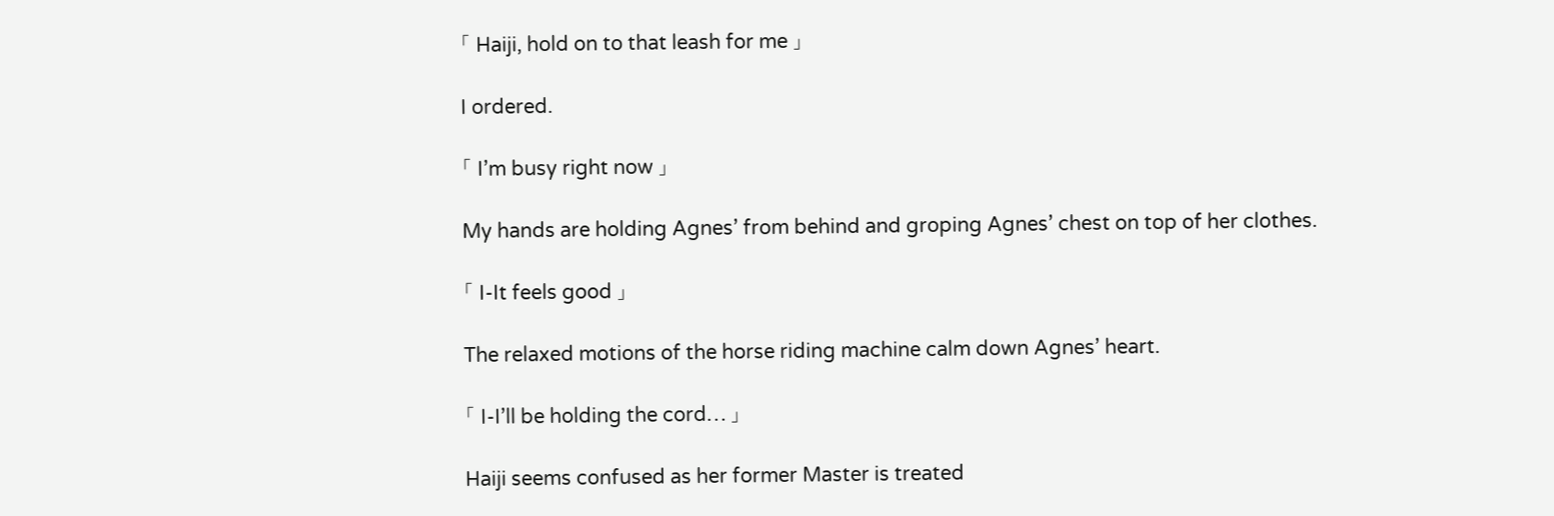「 Haiji, hold on to that leash for me 」

I ordered.

「 I’m busy right now 」

My hands are holding Agnes’ from behind and groping Agnes’ chest on top of her clothes.

「 I-It feels good 」

The relaxed motions of the horse riding machine calm down Agnes’ heart.

「 I-I’ll be holding the cord… 」

Haiji seems confused as her former Master is treated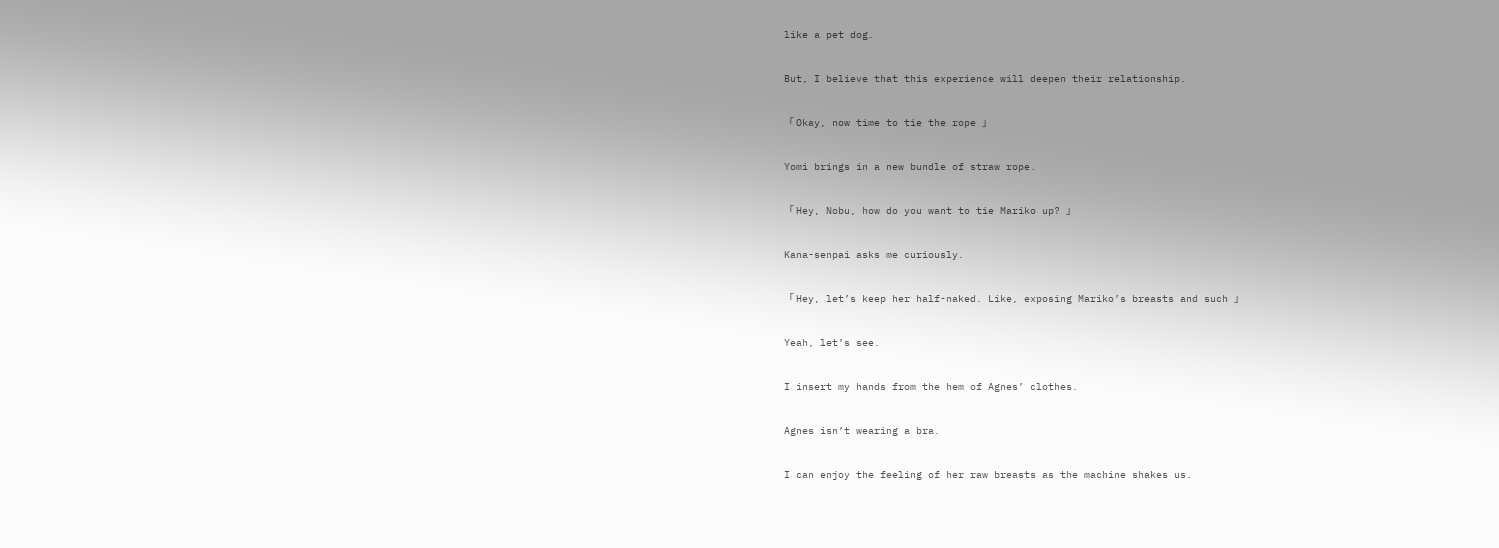like a pet dog.

But, I believe that this experience will deepen their relationship.

「 Okay, now time to tie the rope 」

Yomi brings in a new bundle of straw rope.

「 Hey, Nobu, how do you want to tie Mariko up? 」

Kana-senpai asks me curiously.

「 Hey, let’s keep her half-naked. Like, exposing Mariko’s breasts and such 」

Yeah, let’s see.

I insert my hands from the hem of Agnes’ clothes.

Agnes isn’t wearing a bra.

I can enjoy the feeling of her raw breasts as the machine shakes us.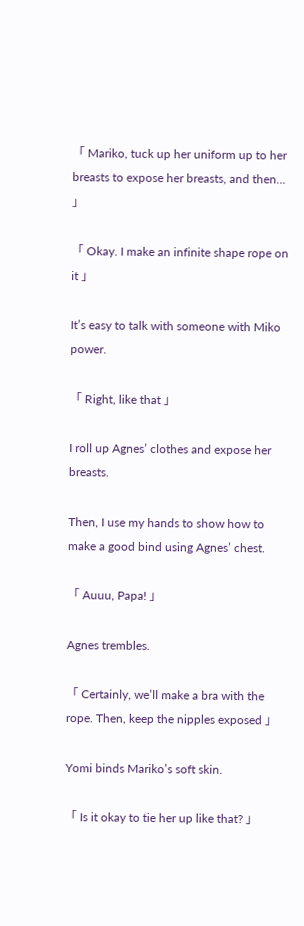「 Mariko, tuck up her uniform up to her breasts to expose her breasts, and then… 」

「 Okay. I make an infinite shape rope on it 」

It’s easy to talk with someone with Miko power.

「 Right, like that 」

I roll up Agnes’ clothes and expose her breasts.

Then, I use my hands to show how to make a good bind using Agnes’ chest.

「 Auuu, Papa! 」

Agnes trembles.

「 Certainly, we’ll make a bra with the rope. Then, keep the nipples exposed 」

Yomi binds Mariko’s soft skin.

「 Is it okay to tie her up like that? 」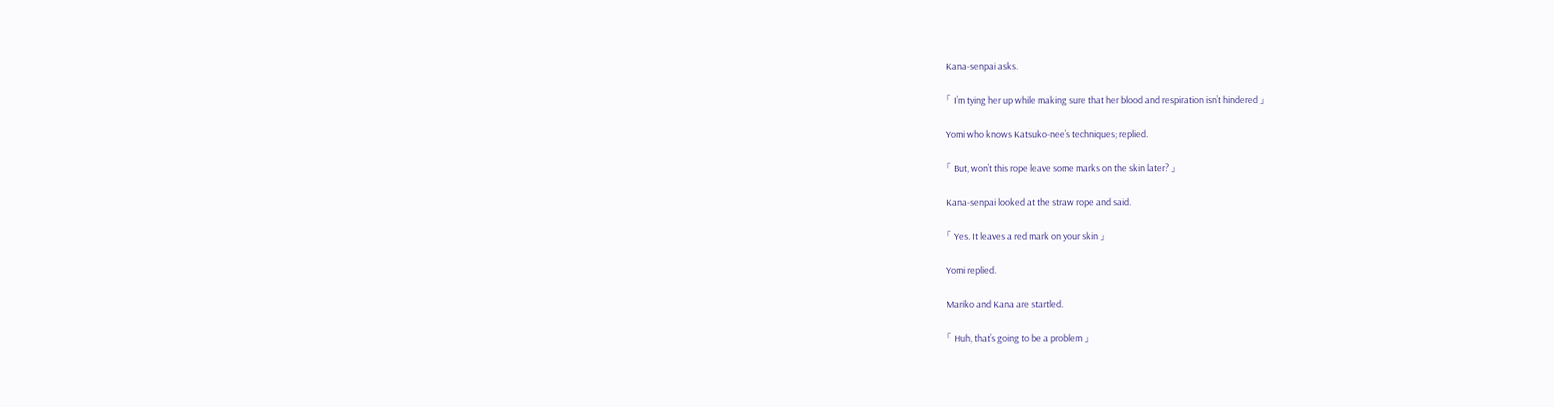Kana-senpai asks.

「 I’m tying her up while making sure that her blood and respiration isn’t hindered 」

Yomi who knows Katsuko-nee’s techniques; replied.

「 But, won’t this rope leave some marks on the skin later? 」

Kana-senpai looked at the straw rope and said.

「 Yes. It leaves a red mark on your skin 」

Yomi replied.

Mariko and Kana are startled.

「 Huh, that’s going to be a problem 」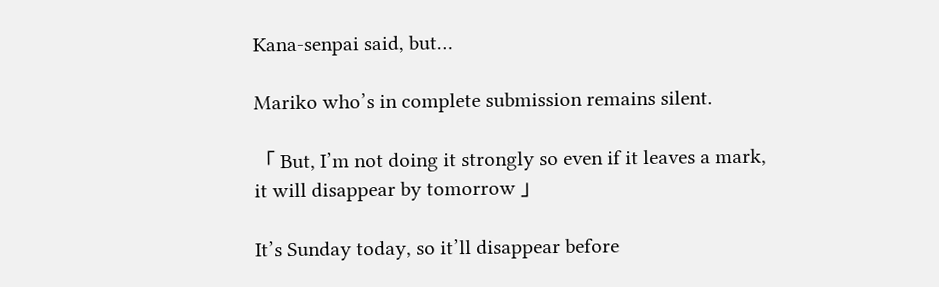Kana-senpai said, but…

Mariko who’s in complete submission remains silent.

「 But, I’m not doing it strongly so even if it leaves a mark, it will disappear by tomorrow 」

It’s Sunday today, so it’ll disappear before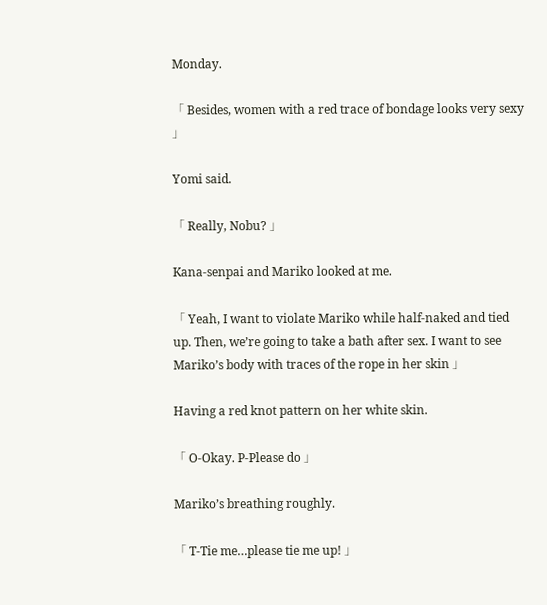Monday.

「 Besides, women with a red trace of bondage looks very sexy 」

Yomi said.

「 Really, Nobu? 」

Kana-senpai and Mariko looked at me.

「 Yeah, I want to violate Mariko while half-naked and tied up. Then, we’re going to take a bath after sex. I want to see Mariko’s body with traces of the rope in her skin 」

Having a red knot pattern on her white skin.

「 O-Okay. P-Please do 」

Mariko’s breathing roughly.

「 T-Tie me…please tie me up! 」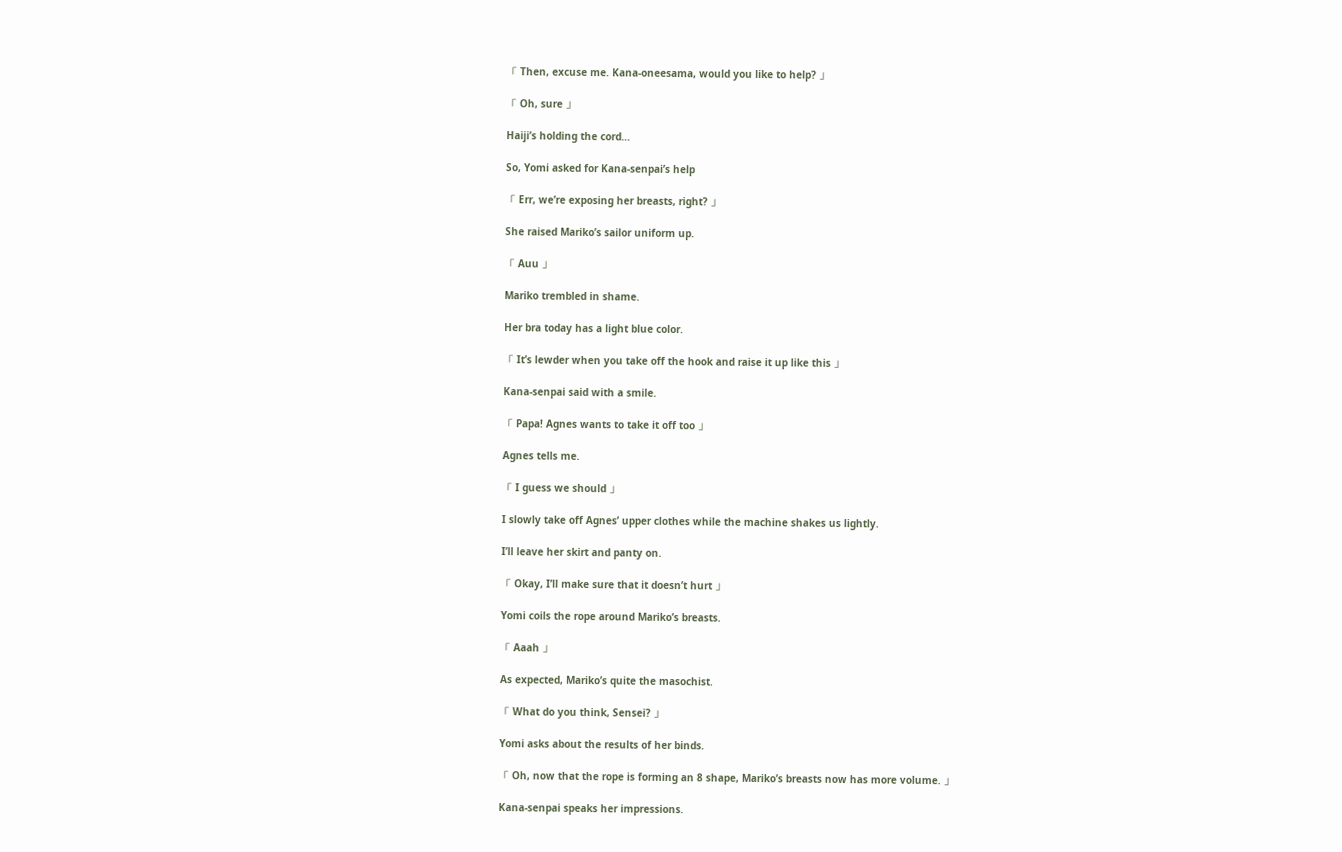「 Then, excuse me. Kana-oneesama, would you like to help? 」

「 Oh, sure 」

Haiji’s holding the cord…

So, Yomi asked for Kana-senpai’s help

「 Err, we’re exposing her breasts, right? 」

She raised Mariko’s sailor uniform up.

「 Auu 」

Mariko trembled in shame.

Her bra today has a light blue color.

「 It’s lewder when you take off the hook and raise it up like this 」

Kana-senpai said with a smile.

「 Papa! Agnes wants to take it off too 」

Agnes tells me.

「 I guess we should 」

I slowly take off Agnes’ upper clothes while the machine shakes us lightly.

I’ll leave her skirt and panty on.

「 Okay, I’ll make sure that it doesn’t hurt 」

Yomi coils the rope around Mariko’s breasts.

「 Aaah 」

As expected, Mariko’s quite the masochist.

「 What do you think, Sensei? 」

Yomi asks about the results of her binds.

「 Oh, now that the rope is forming an 8 shape, Mariko’s breasts now has more volume. 」

Kana-senpai speaks her impressions.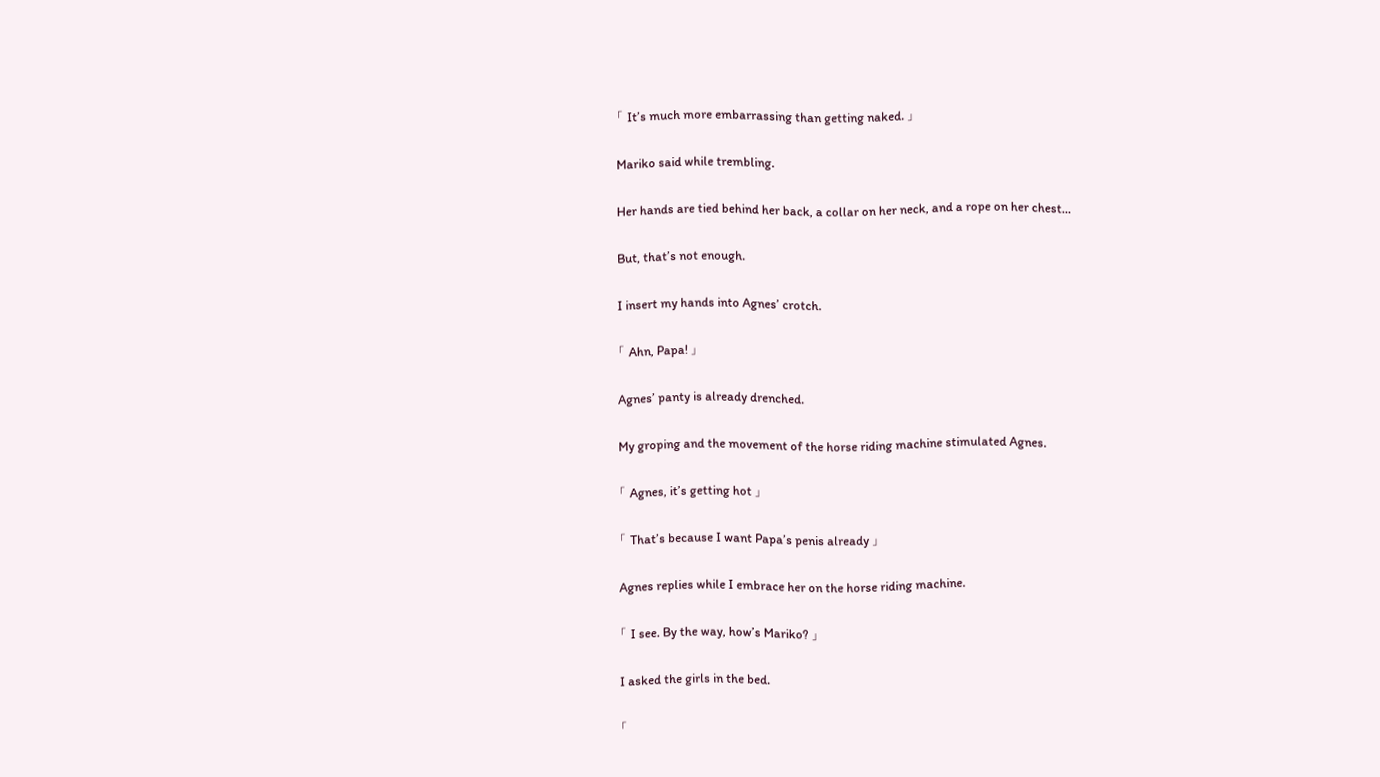「 It’s much more embarrassing than getting naked. 」

Mariko said while trembling.

Her hands are tied behind her back, a collar on her neck, and a rope on her chest…

But, that’s not enough.

I insert my hands into Agnes’ crotch.

「 Ahn, Papa! 」

Agnes’ panty is already drenched.

My groping and the movement of the horse riding machine stimulated Agnes.

「 Agnes, it’s getting hot 」

「 That’s because I want Papa’s penis already 」

Agnes replies while I embrace her on the horse riding machine.

「 I see. By the way, how’s Mariko? 」

I asked the girls in the bed.

「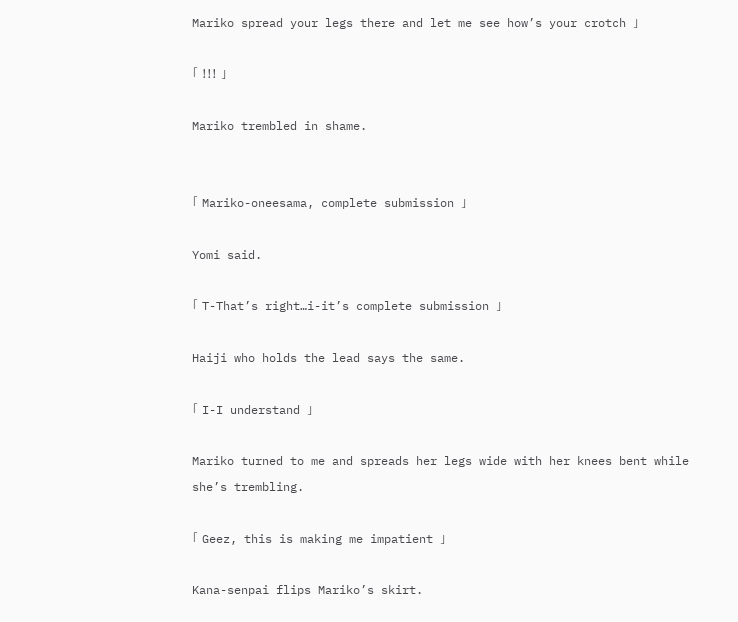Mariko spread your legs there and let me see how’s your crotch 」

「 !!! 」

Mariko trembled in shame.


「 Mariko-oneesama, complete submission 」

Yomi said.

「 T-That’s right…i-it’s complete submission 」

Haiji who holds the lead says the same.

「 I-I understand 」

Mariko turned to me and spreads her legs wide with her knees bent while she’s trembling.

「 Geez, this is making me impatient 」

Kana-senpai flips Mariko’s skirt.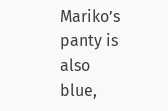Mariko’s panty is also blue,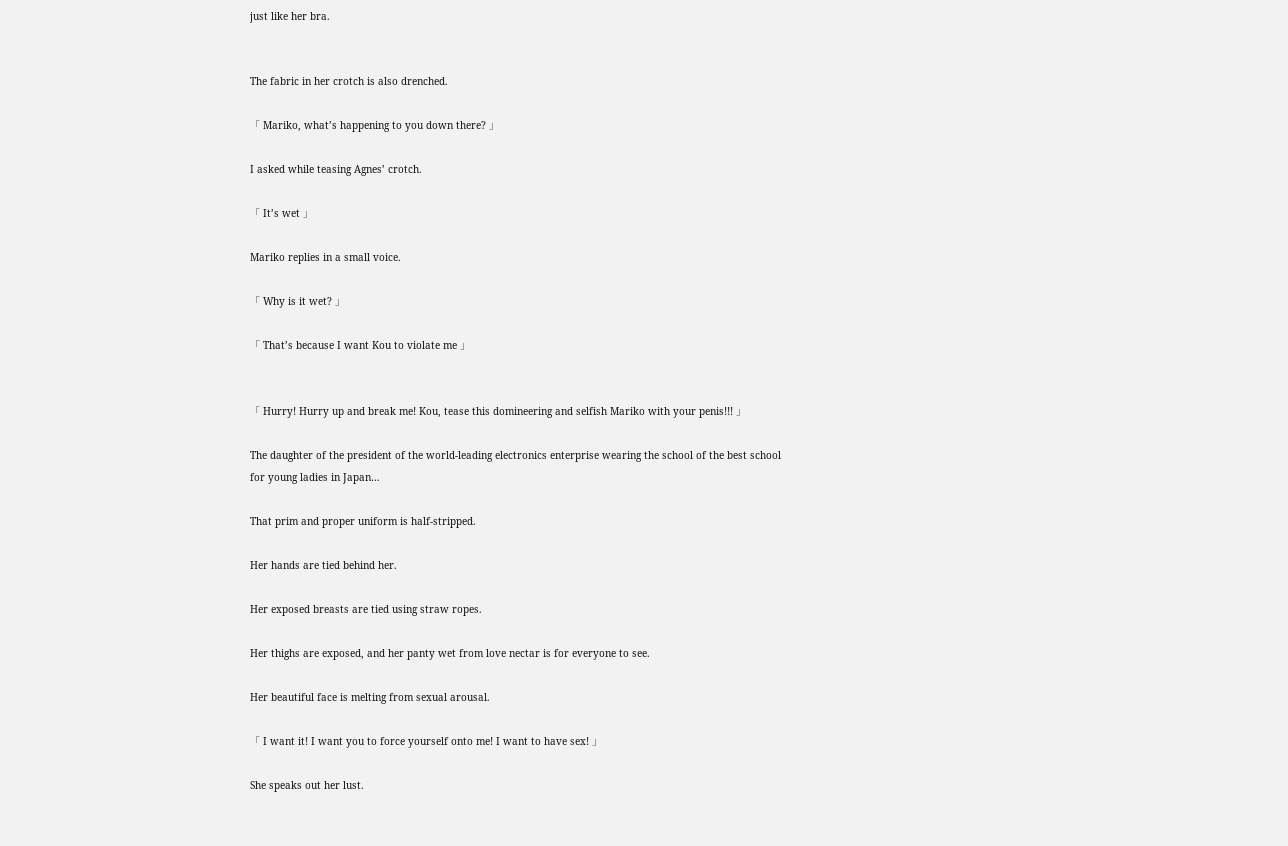just like her bra.


The fabric in her crotch is also drenched.

「 Mariko, what’s happening to you down there? 」

I asked while teasing Agnes’ crotch.

「 It’s wet 」

Mariko replies in a small voice.

「 Why is it wet? 」

「 That’s because I want Kou to violate me 」


「 Hurry! Hurry up and break me! Kou, tease this domineering and selfish Mariko with your penis!!! 」

The daughter of the president of the world-leading electronics enterprise wearing the school of the best school for young ladies in Japan…

That prim and proper uniform is half-stripped.

Her hands are tied behind her.

Her exposed breasts are tied using straw ropes.

Her thighs are exposed, and her panty wet from love nectar is for everyone to see.

Her beautiful face is melting from sexual arousal.

「 I want it! I want you to force yourself onto me! I want to have sex! 」

She speaks out her lust.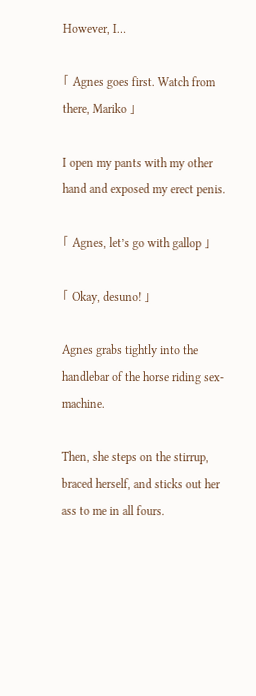However, I…

「 Agnes goes first. Watch from there, Mariko 」

I open my pants with my other hand and exposed my erect penis.

「 Agnes, let’s go with gallop 」

「 Okay, desuno! 」

Agnes grabs tightly into the handlebar of the horse riding sex-machine.

Then, she steps on the stirrup, braced herself, and sticks out her ass to me in all fours.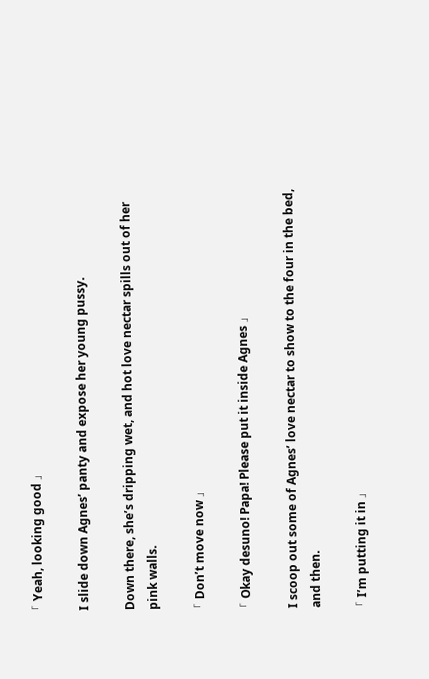「 Yeah, looking good 」

I slide down Agnes’ panty and expose her young pussy.

Down there, she’s dripping wet, and hot love nectar spills out of her pink walls.

「 Don’t move now 」

「 Okay desuno! Papa! Please put it inside Agnes 」

I scoop out some of Agnes’ love nectar to show to the four in the bed, and then.

「 I’m putting it in 」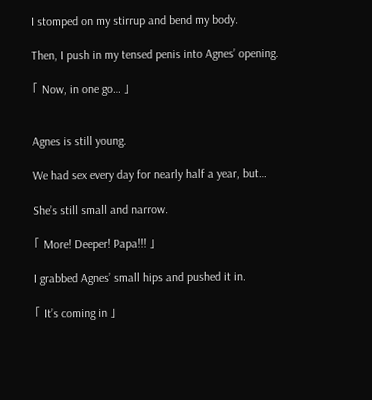I stomped on my stirrup and bend my body.

Then, I push in my tensed penis into Agnes’ opening.

「 Now, in one go… 」


Agnes is still young.

We had sex every day for nearly half a year, but…

She’s still small and narrow.

「 More! Deeper! Papa!!! 」

I grabbed Agnes’ small hips and pushed it in.

「 It’s coming in 」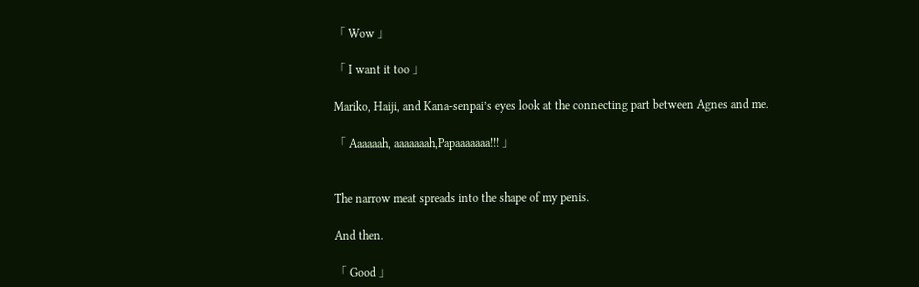「 Wow 」

「 I want it too 」

Mariko, Haiji, and Kana-senpai’s eyes look at the connecting part between Agnes and me.

「 Aaaaaah, aaaaaaah,Papaaaaaaa!!! 」


The narrow meat spreads into the shape of my penis.

And then.

「 Good 」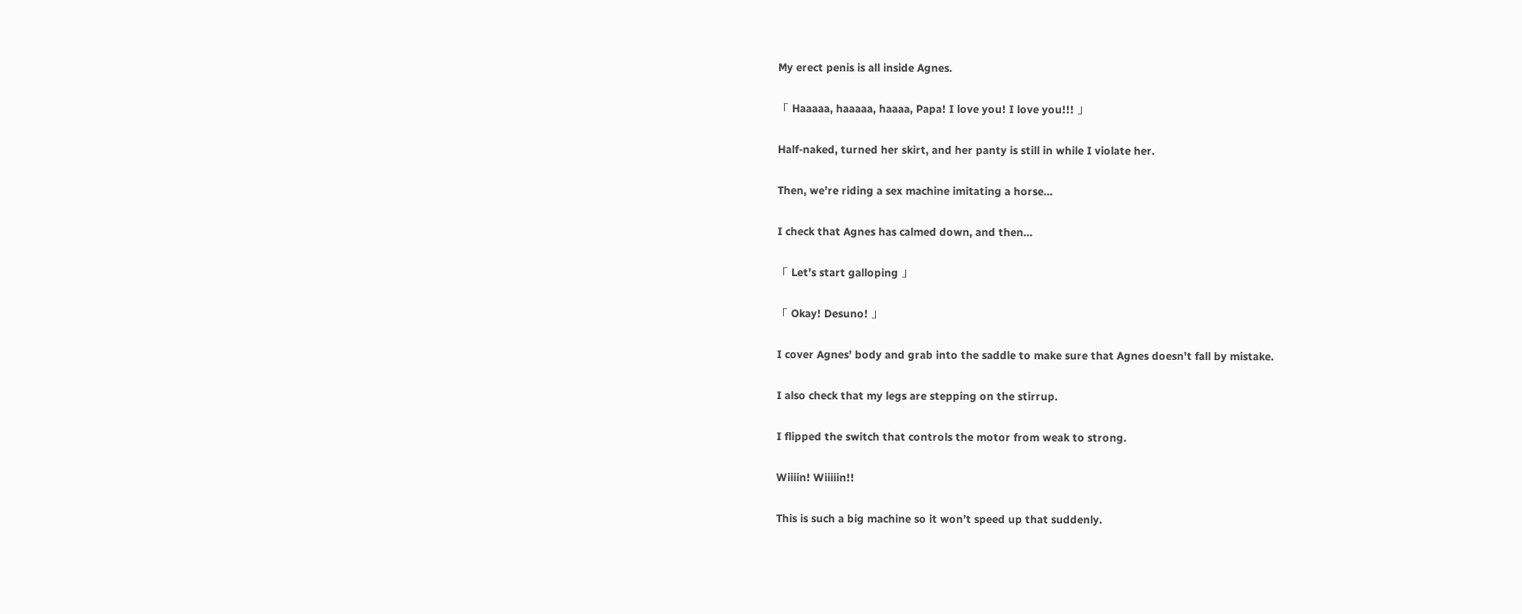My erect penis is all inside Agnes.

「 Haaaaa, haaaaa, haaaa, Papa! I love you! I love you!!! 」

Half-naked, turned her skirt, and her panty is still in while I violate her.

Then, we’re riding a sex machine imitating a horse…

I check that Agnes has calmed down, and then…

「 Let’s start galloping 」

「 Okay! Desuno! 」

I cover Agnes’ body and grab into the saddle to make sure that Agnes doesn’t fall by mistake.

I also check that my legs are stepping on the stirrup.

I flipped the switch that controls the motor from weak to strong.

Wiiiin! Wiiiiin!!

This is such a big machine so it won’t speed up that suddenly.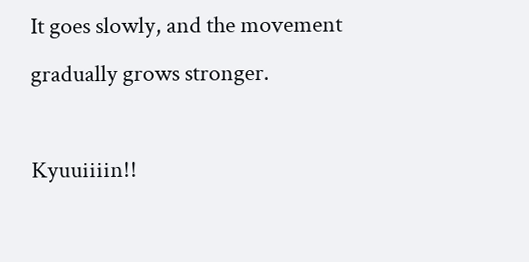It goes slowly, and the movement gradually grows stronger.

Kyuuiiiin!!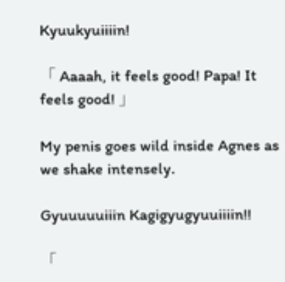Kyuukyuiiiin!

「 Aaaah, it feels good! Papa! It feels good! 」

My penis goes wild inside Agnes as we shake intensely.

Gyuuuuuiiin Kagigyugyuuiiiin!!

「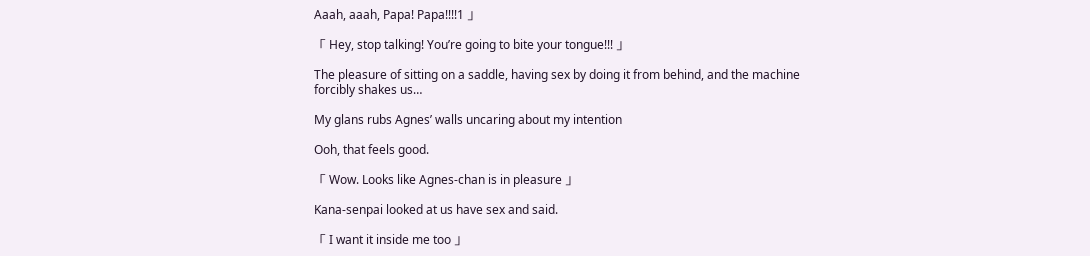Aaah, aaah, Papa! Papa!!!!1 」

「 Hey, stop talking! You’re going to bite your tongue!!! 」

The pleasure of sitting on a saddle, having sex by doing it from behind, and the machine forcibly shakes us…

My glans rubs Agnes’ walls uncaring about my intention

Ooh, that feels good.

「 Wow. Looks like Agnes-chan is in pleasure 」

Kana-senpai looked at us have sex and said.

「 I want it inside me too 」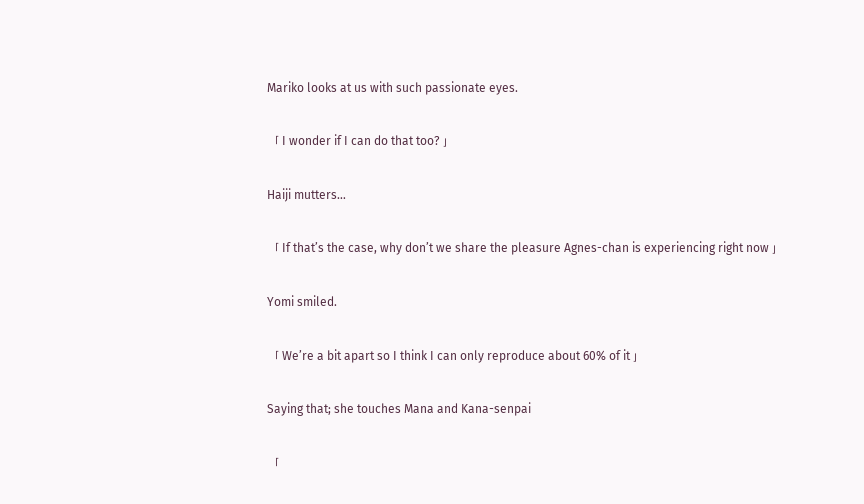Mariko looks at us with such passionate eyes.

「 I wonder if I can do that too? 」

Haiji mutters…

「 If that’s the case, why don’t we share the pleasure Agnes-chan is experiencing right now 」

Yomi smiled.

「 We’re a bit apart so I think I can only reproduce about 60% of it 」

Saying that; she touches Mana and Kana-senpai

「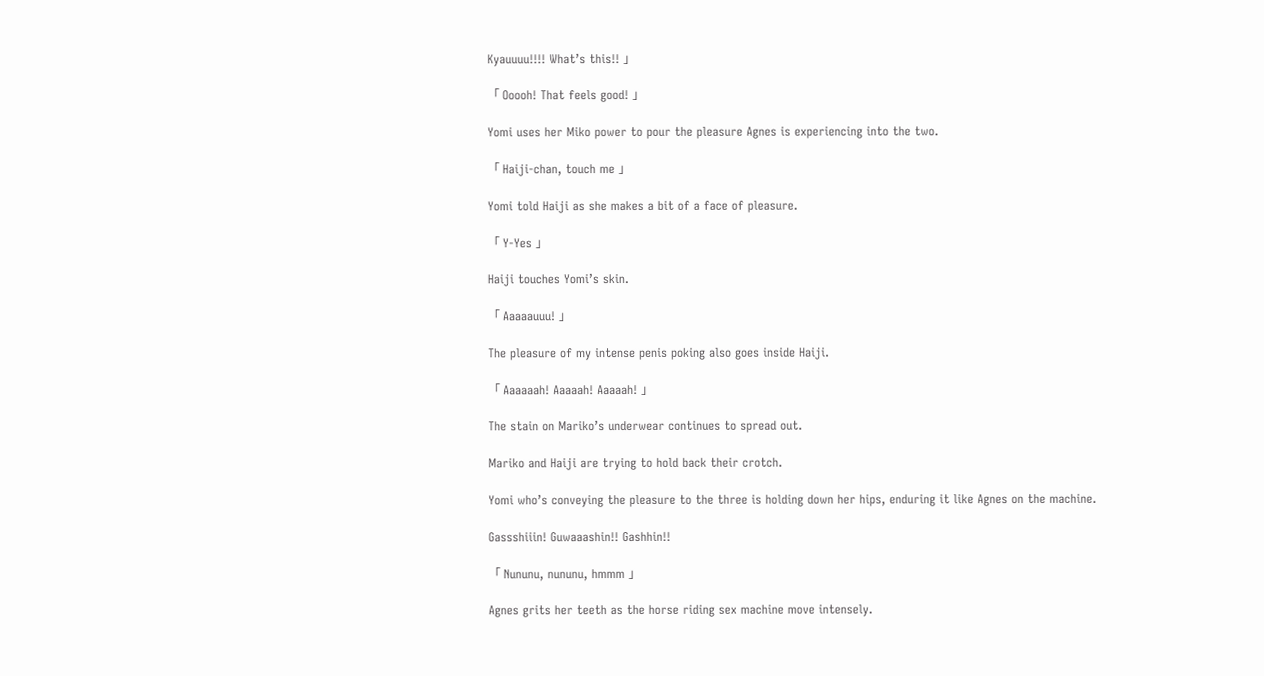Kyauuuu!!!! What’s this!! 」

「 Ooooh! That feels good! 」

Yomi uses her Miko power to pour the pleasure Agnes is experiencing into the two.

「 Haiji-chan, touch me 」

Yomi told Haiji as she makes a bit of a face of pleasure.

「 Y-Yes 」

Haiji touches Yomi’s skin.

「 Aaaaauuu! 」

The pleasure of my intense penis poking also goes inside Haiji.

「 Aaaaaah! Aaaaah! Aaaaah! 」

The stain on Mariko’s underwear continues to spread out.

Mariko and Haiji are trying to hold back their crotch.

Yomi who’s conveying the pleasure to the three is holding down her hips, enduring it like Agnes on the machine.

Gassshiiin! Guwaaashin!! Gashhin!!

「 Nununu, nununu, hmmm 」

Agnes grits her teeth as the horse riding sex machine move intensely.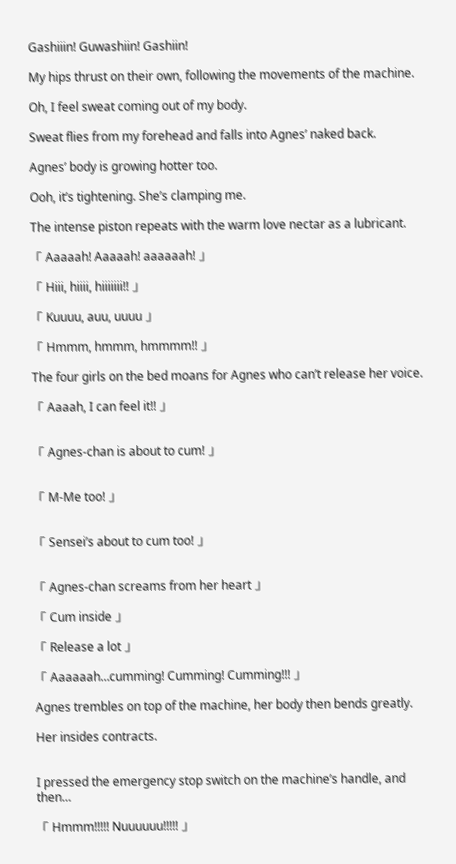Gashiiin! Guwashiin! Gashiin!

My hips thrust on their own, following the movements of the machine.

Oh, I feel sweat coming out of my body.

Sweat flies from my forehead and falls into Agnes’ naked back.

Agnes’ body is growing hotter too.

Ooh, it’s tightening. She’s clamping me.

The intense piston repeats with the warm love nectar as a lubricant.

「 Aaaaah! Aaaaah! aaaaaah! 」

「 Hiii, hiiii, hiiiiiii!! 」

「 Kuuuu, auu, uuuu 」

「 Hmmm, hmmm, hmmmm!! 」

The four girls on the bed moans for Agnes who can’t release her voice.

「 Aaaah, I can feel it!! 」


「 Agnes-chan is about to cum! 」


「 M-Me too! 」


「 Sensei’s about to cum too! 」


「 Agnes-chan screams from her heart 」

「 Cum inside 」

「 Release a lot 」

「 Aaaaaah…cumming! Cumming! Cumming!!! 」

Agnes trembles on top of the machine, her body then bends greatly.

Her insides contracts.


I pressed the emergency stop switch on the machine’s handle, and then…

「 Hmmm!!!!! Nuuuuuu!!!!! 」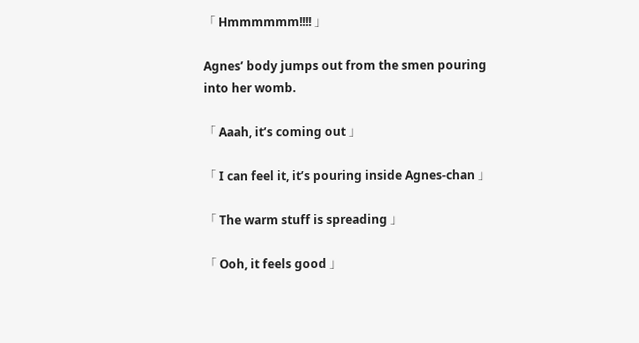「 Hmmmmmm!!!! 」

Agnes’ body jumps out from the smen pouring into her womb.

「 Aaah, it’s coming out 」

「 I can feel it, it’s pouring inside Agnes-chan 」

「 The warm stuff is spreading 」

「 Ooh, it feels good 」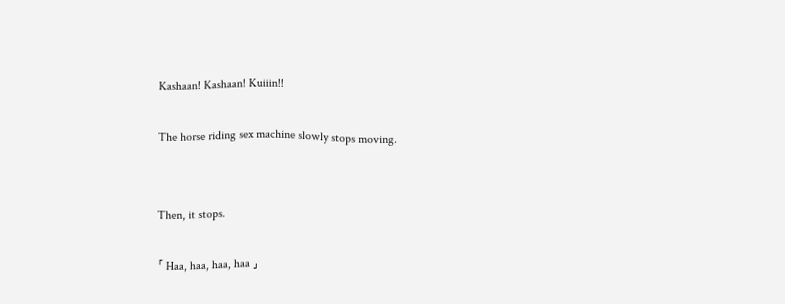Kashaan! Kashaan! Kuiiin!!

The horse riding sex machine slowly stops moving.


Then, it stops.

「 Haa, haa, haa, haa 」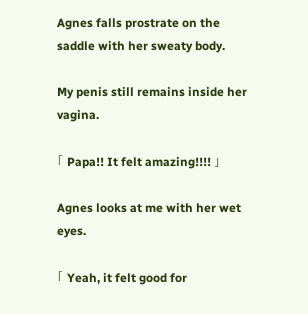Agnes falls prostrate on the saddle with her sweaty body.

My penis still remains inside her vagina.

「 Papa!! It felt amazing!!!! 」

Agnes looks at me with her wet eyes.

「 Yeah, it felt good for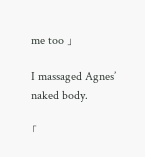me too 」

I massaged Agnes’ naked body.

「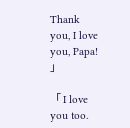Thank you, I love you, Papa! 」

「 I love you too.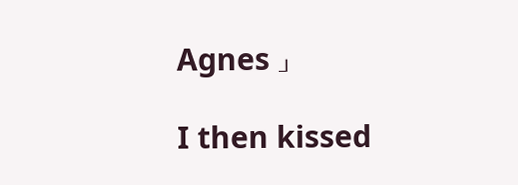Agnes 」

I then kissed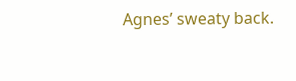Agnes’ sweaty back.